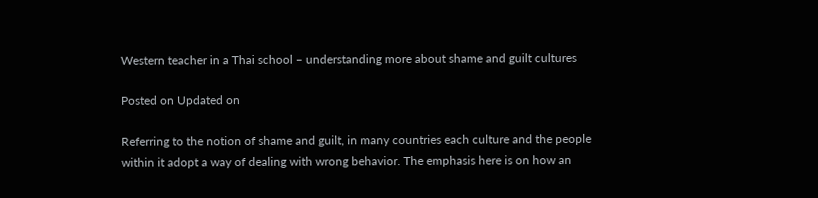Western teacher in a Thai school – understanding more about shame and guilt cultures

Posted on Updated on

Referring to the notion of shame and guilt, in many countries each culture and the people within it adopt a way of dealing with wrong behavior. The emphasis here is on how an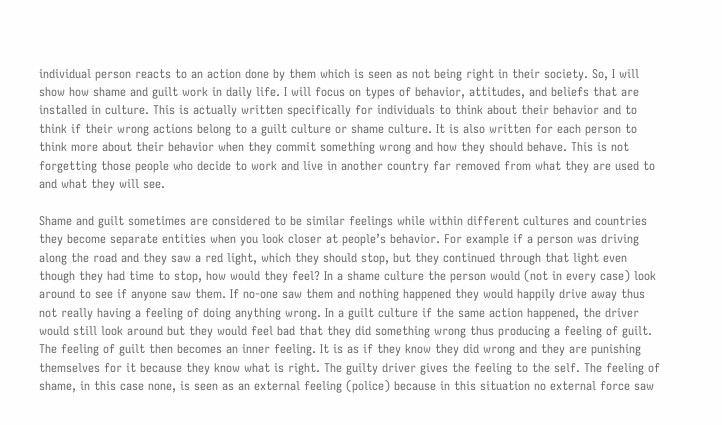individual person reacts to an action done by them which is seen as not being right in their society. So, I will show how shame and guilt work in daily life. I will focus on types of behavior, attitudes, and beliefs that are installed in culture. This is actually written specifically for individuals to think about their behavior and to think if their wrong actions belong to a guilt culture or shame culture. It is also written for each person to think more about their behavior when they commit something wrong and how they should behave. This is not forgetting those people who decide to work and live in another country far removed from what they are used to and what they will see.

Shame and guilt sometimes are considered to be similar feelings while within different cultures and countries they become separate entities when you look closer at people’s behavior. For example if a person was driving along the road and they saw a red light, which they should stop, but they continued through that light even though they had time to stop, how would they feel? In a shame culture the person would (not in every case) look around to see if anyone saw them. If no-one saw them and nothing happened they would happily drive away thus not really having a feeling of doing anything wrong. In a guilt culture if the same action happened, the driver would still look around but they would feel bad that they did something wrong thus producing a feeling of guilt. The feeling of guilt then becomes an inner feeling. It is as if they know they did wrong and they are punishing themselves for it because they know what is right. The guilty driver gives the feeling to the self. The feeling of shame, in this case none, is seen as an external feeling (police) because in this situation no external force saw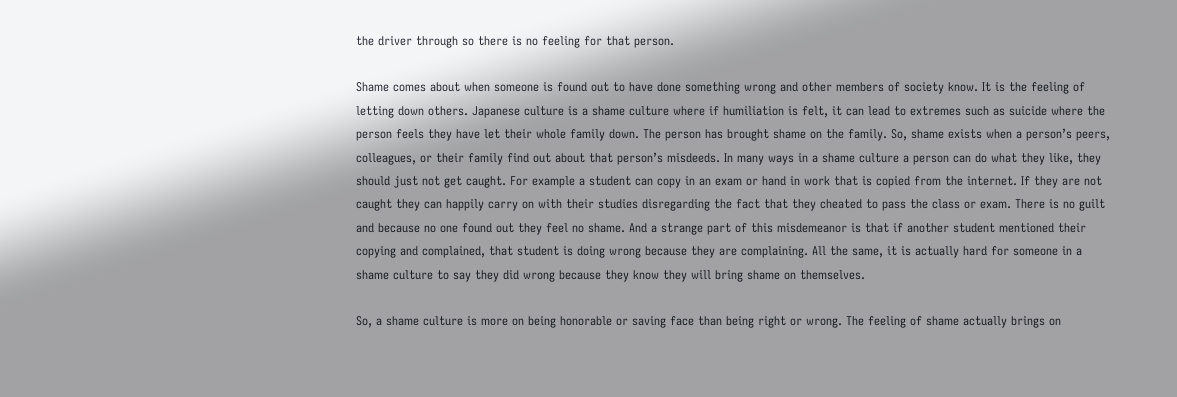the driver through so there is no feeling for that person.

Shame comes about when someone is found out to have done something wrong and other members of society know. It is the feeling of letting down others. Japanese culture is a shame culture where if humiliation is felt, it can lead to extremes such as suicide where the person feels they have let their whole family down. The person has brought shame on the family. So, shame exists when a person’s peers, colleagues, or their family find out about that person’s misdeeds. In many ways in a shame culture a person can do what they like, they should just not get caught. For example a student can copy in an exam or hand in work that is copied from the internet. If they are not caught they can happily carry on with their studies disregarding the fact that they cheated to pass the class or exam. There is no guilt and because no one found out they feel no shame. And a strange part of this misdemeanor is that if another student mentioned their copying and complained, that student is doing wrong because they are complaining. All the same, it is actually hard for someone in a shame culture to say they did wrong because they know they will bring shame on themselves.

So, a shame culture is more on being honorable or saving face than being right or wrong. The feeling of shame actually brings on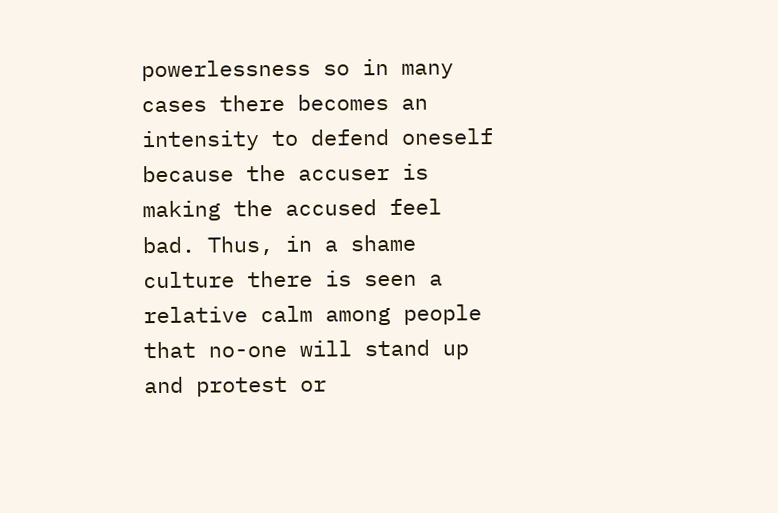powerlessness so in many cases there becomes an intensity to defend oneself because the accuser is making the accused feel bad. Thus, in a shame culture there is seen a relative calm among people that no-one will stand up and protest or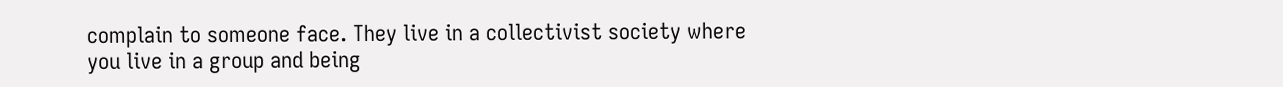complain to someone face. They live in a collectivist society where you live in a group and being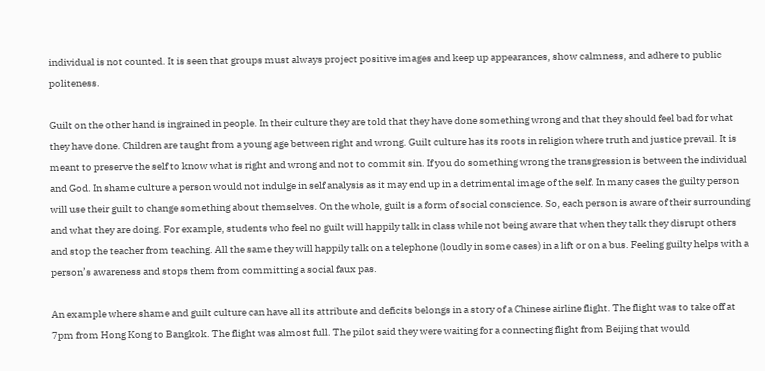individual is not counted. It is seen that groups must always project positive images and keep up appearances, show calmness, and adhere to public politeness.

Guilt on the other hand is ingrained in people. In their culture they are told that they have done something wrong and that they should feel bad for what they have done. Children are taught from a young age between right and wrong. Guilt culture has its roots in religion where truth and justice prevail. It is meant to preserve the self to know what is right and wrong and not to commit sin. If you do something wrong the transgression is between the individual and God. In shame culture a person would not indulge in self analysis as it may end up in a detrimental image of the self. In many cases the guilty person will use their guilt to change something about themselves. On the whole, guilt is a form of social conscience. So, each person is aware of their surrounding and what they are doing. For example, students who feel no guilt will happily talk in class while not being aware that when they talk they disrupt others and stop the teacher from teaching. All the same they will happily talk on a telephone (loudly in some cases) in a lift or on a bus. Feeling guilty helps with a person’s awareness and stops them from committing a social faux pas.

An example where shame and guilt culture can have all its attribute and deficits belongs in a story of a Chinese airline flight. The flight was to take off at 7pm from Hong Kong to Bangkok. The flight was almost full. The pilot said they were waiting for a connecting flight from Beijing that would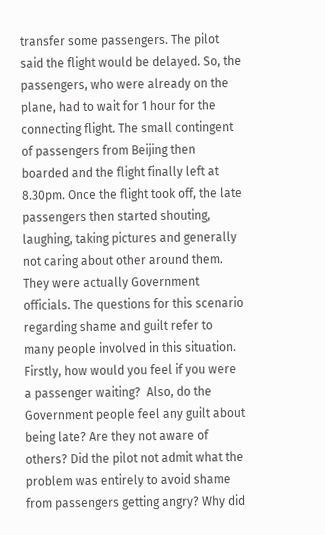transfer some passengers. The pilot said the flight would be delayed. So, the passengers, who were already on the plane, had to wait for 1 hour for the connecting flight. The small contingent of passengers from Beijing then boarded and the flight finally left at 8.30pm. Once the flight took off, the late passengers then started shouting, laughing, taking pictures and generally not caring about other around them. They were actually Government officials. The questions for this scenario regarding shame and guilt refer to many people involved in this situation. Firstly, how would you feel if you were a passenger waiting?  Also, do the Government people feel any guilt about being late? Are they not aware of others? Did the pilot not admit what the problem was entirely to avoid shame from passengers getting angry? Why did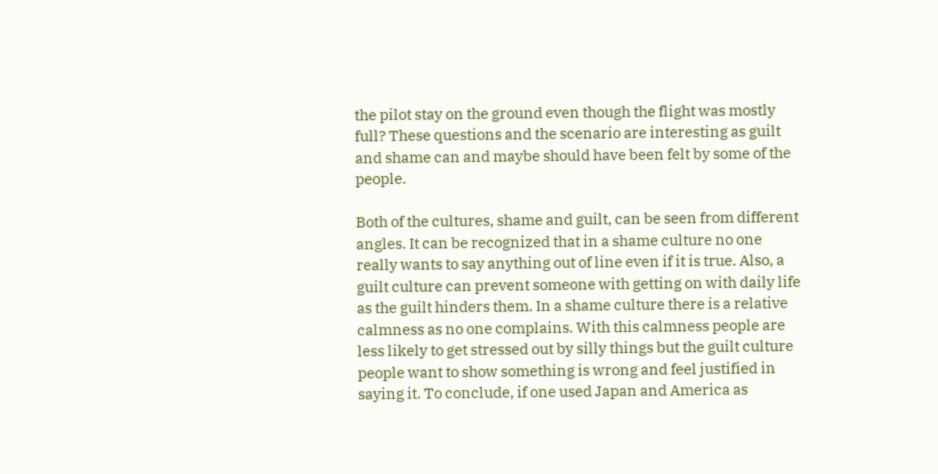the pilot stay on the ground even though the flight was mostly full? These questions and the scenario are interesting as guilt and shame can and maybe should have been felt by some of the people.

Both of the cultures, shame and guilt, can be seen from different angles. It can be recognized that in a shame culture no one really wants to say anything out of line even if it is true. Also, a guilt culture can prevent someone with getting on with daily life as the guilt hinders them. In a shame culture there is a relative calmness as no one complains. With this calmness people are less likely to get stressed out by silly things but the guilt culture people want to show something is wrong and feel justified in saying it. To conclude, if one used Japan and America as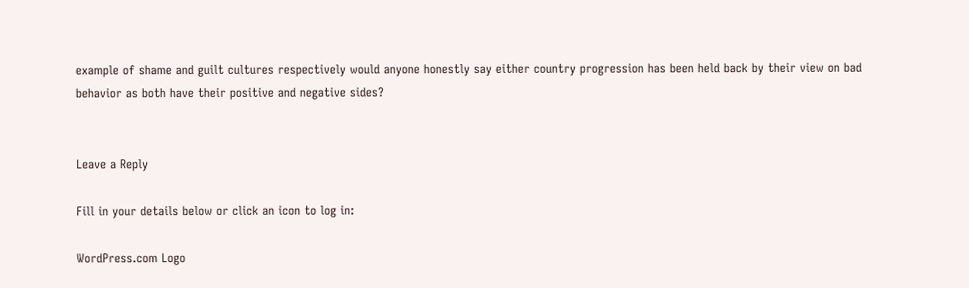example of shame and guilt cultures respectively would anyone honestly say either country progression has been held back by their view on bad behavior as both have their positive and negative sides?


Leave a Reply

Fill in your details below or click an icon to log in:

WordPress.com Logo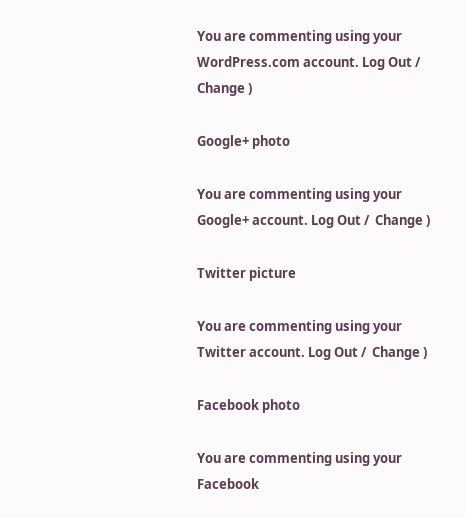You are commenting using your WordPress.com account. Log Out /  Change )

Google+ photo

You are commenting using your Google+ account. Log Out /  Change )

Twitter picture

You are commenting using your Twitter account. Log Out /  Change )

Facebook photo

You are commenting using your Facebook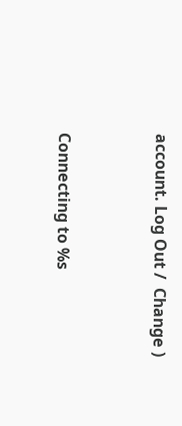account. Log Out /  Change )


Connecting to %s